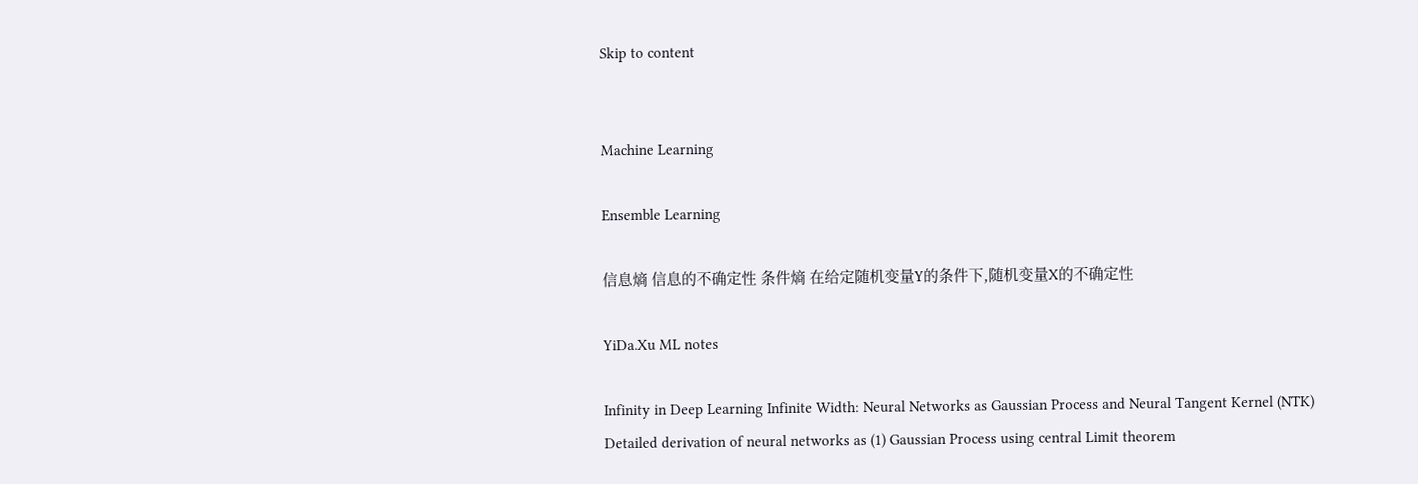Skip to content


Machine Learning

Ensemble Learning

信息熵 信息的不确定性 条件熵 在给定随机变量Y的条件下,随机变量X的不确定性

YiDa.Xu ML notes

Infinity in Deep Learning Infinite Width: Neural Networks as Gaussian Process and Neural Tangent Kernel (NTK) Detailed derivation of neural networks as (1) Gaussian Process using central Limit theorem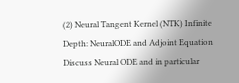(2) Neural Tangent Kernel (NTK) Infinite Depth: NeuralODE and Adjoint Equation Discuss Neural ODE and in particular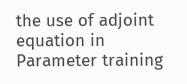the use of adjoint equation in Parameter training